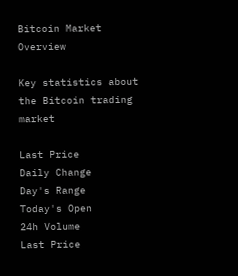Bitcoin Market Overview

Key statistics about the Bitcoin trading market

Last Price
Daily Change
Day's Range
Today's Open
24h Volume
Last Price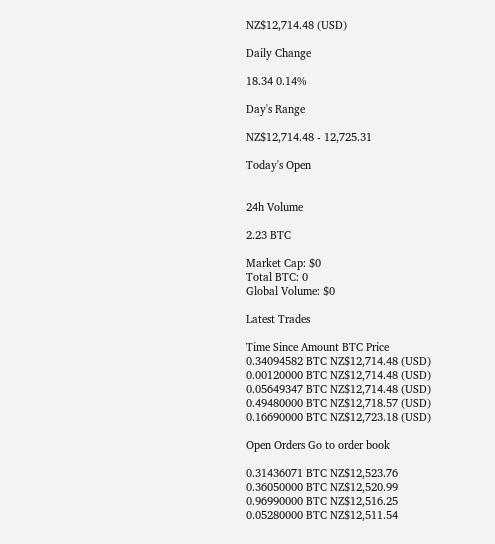NZ$12,714.48 (USD)

Daily Change

18.34 0.14%

Day's Range

NZ$12,714.48 - 12,725.31

Today's Open


24h Volume

2.23 BTC

Market Cap: $0
Total BTC: 0
Global Volume: $0

Latest Trades

Time Since Amount BTC Price
0.34094582 BTC NZ$12,714.48 (USD)
0.00120000 BTC NZ$12,714.48 (USD)
0.05649347 BTC NZ$12,714.48 (USD)
0.49480000 BTC NZ$12,718.57 (USD)
0.16690000 BTC NZ$12,723.18 (USD)

Open Orders Go to order book

0.31436071 BTC NZ$12,523.76
0.36050000 BTC NZ$12,520.99
0.96990000 BTC NZ$12,516.25
0.05280000 BTC NZ$12,511.54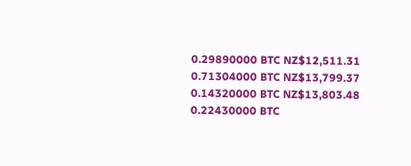0.29890000 BTC NZ$12,511.31
0.71304000 BTC NZ$13,799.37
0.14320000 BTC NZ$13,803.48
0.22430000 BTC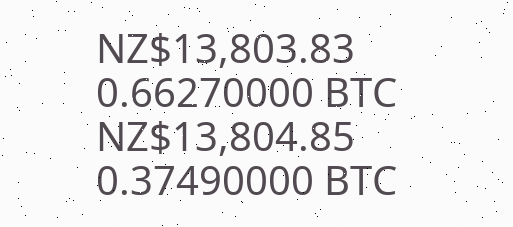NZ$13,803.83
0.66270000 BTC NZ$13,804.85
0.37490000 BTC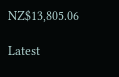NZ$13,805.06

Latest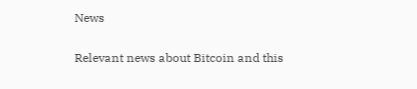News

Relevant news about Bitcoin and this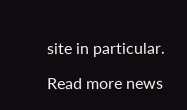site in particular.

Read more news